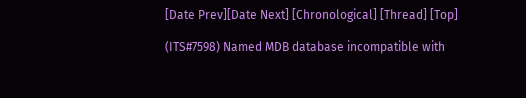[Date Prev][Date Next] [Chronological] [Thread] [Top]

(ITS#7598) Named MDB database incompatible with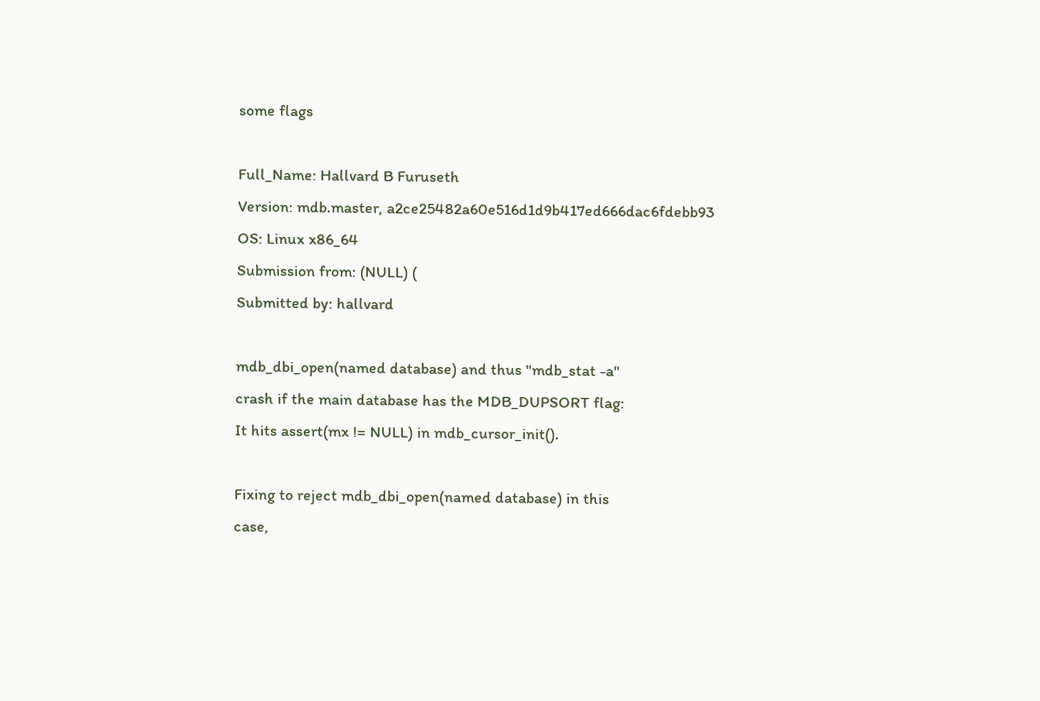some flags

Full_Name: Hallvard B Furuseth
Version: mdb.master, a2ce25482a60e516d1d9b417ed666dac6fdebb93
OS: Linux x86_64
Submission from: (NULL) (
Submitted by: hallvard

mdb_dbi_open(named database) and thus "mdb_stat -a"
crash if the main database has the MDB_DUPSORT flag:
It hits assert(mx != NULL) in mdb_cursor_init().

Fixing to reject mdb_dbi_open(named database) in this
case,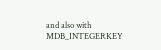and also with MDB_INTEGERKEY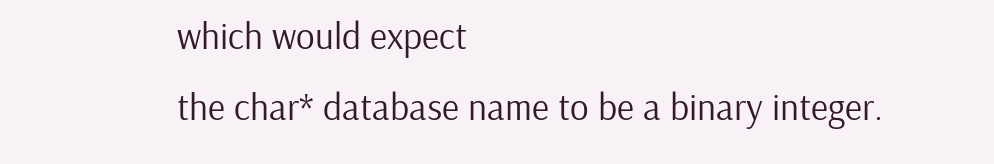which would expect
the char* database name to be a binary integer.